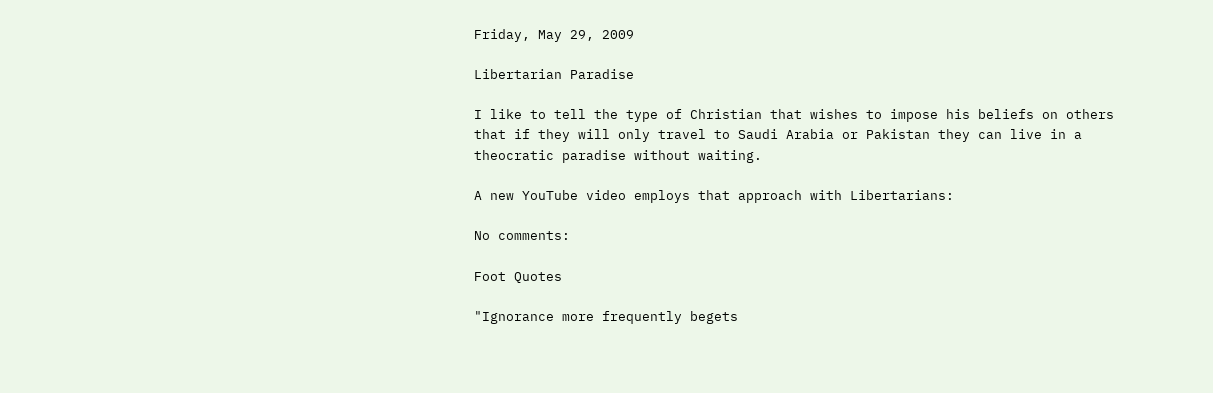Friday, May 29, 2009

Libertarian Paradise

I like to tell the type of Christian that wishes to impose his beliefs on others that if they will only travel to Saudi Arabia or Pakistan they can live in a theocratic paradise without waiting.

A new YouTube video employs that approach with Libertarians:

No comments:

Foot Quotes

"Ignorance more frequently begets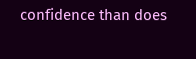confidence than does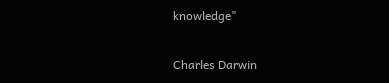knowledge"

Charles Darwin